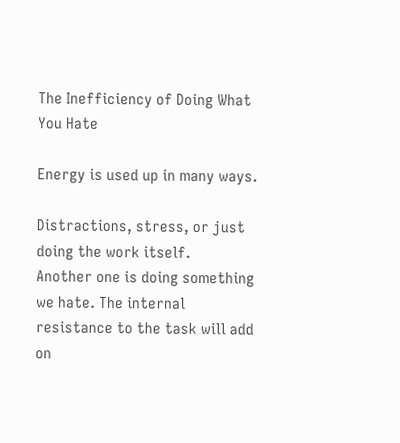The Inefficiency of Doing What You Hate

Energy is used up in many ways.

Distractions, stress, or just doing the work itself.
Another one is doing something we hate. The internal resistance to the task will add on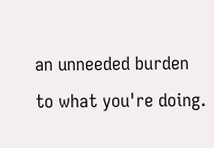an unneeded burden to what you're doing.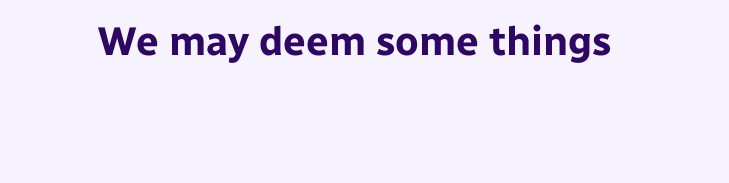We may deem some things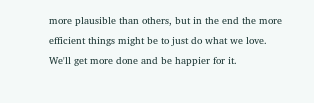more plausible than others, but in the end the more efficient things might be to just do what we love.
We'll get more done and be happier for it.